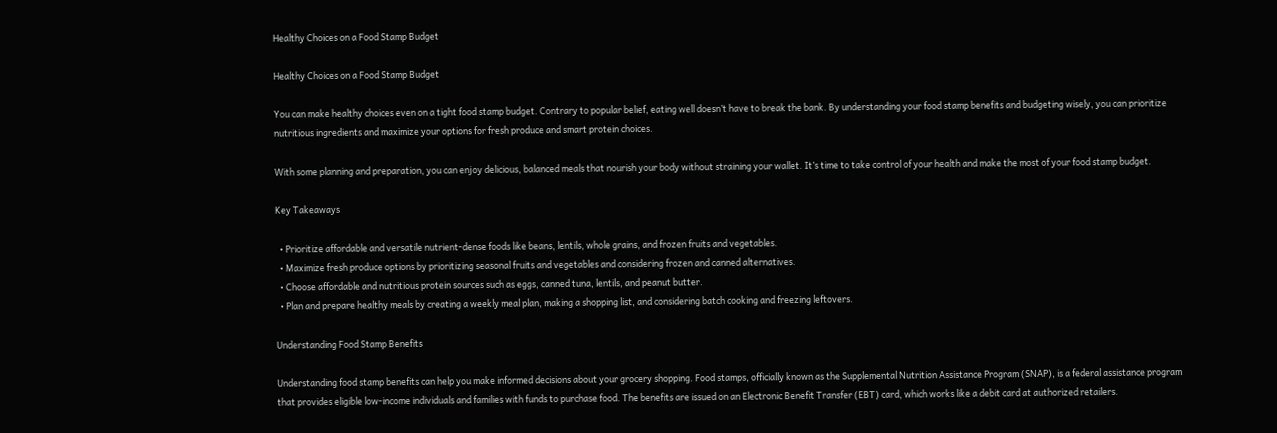Healthy Choices on a Food Stamp Budget

Healthy Choices on a Food Stamp Budget

You can make healthy choices even on a tight food stamp budget. Contrary to popular belief, eating well doesn’t have to break the bank. By understanding your food stamp benefits and budgeting wisely, you can prioritize nutritious ingredients and maximize your options for fresh produce and smart protein choices.

With some planning and preparation, you can enjoy delicious, balanced meals that nourish your body without straining your wallet. It’s time to take control of your health and make the most of your food stamp budget.

Key Takeaways

  • Prioritize affordable and versatile nutrient-dense foods like beans, lentils, whole grains, and frozen fruits and vegetables.
  • Maximize fresh produce options by prioritizing seasonal fruits and vegetables and considering frozen and canned alternatives.
  • Choose affordable and nutritious protein sources such as eggs, canned tuna, lentils, and peanut butter.
  • Plan and prepare healthy meals by creating a weekly meal plan, making a shopping list, and considering batch cooking and freezing leftovers.

Understanding Food Stamp Benefits

Understanding food stamp benefits can help you make informed decisions about your grocery shopping. Food stamps, officially known as the Supplemental Nutrition Assistance Program (SNAP), is a federal assistance program that provides eligible low-income individuals and families with funds to purchase food. The benefits are issued on an Electronic Benefit Transfer (EBT) card, which works like a debit card at authorized retailers.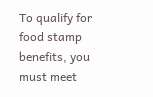To qualify for food stamp benefits, you must meet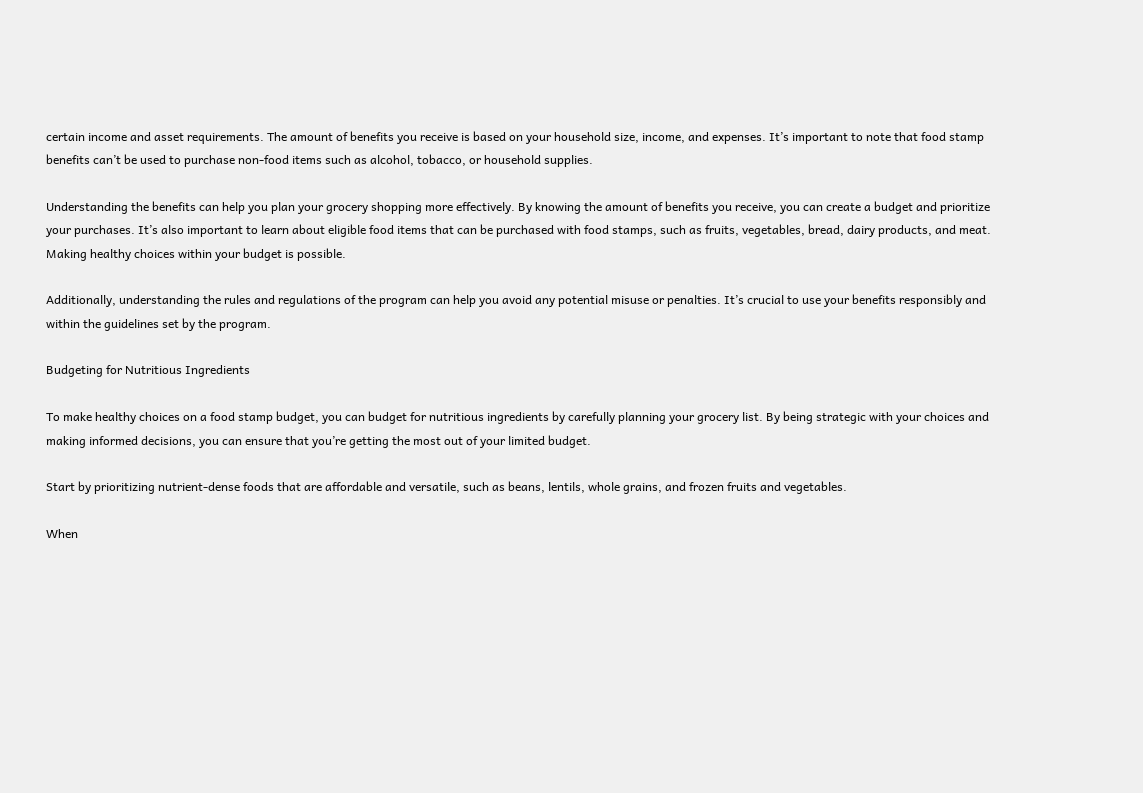certain income and asset requirements. The amount of benefits you receive is based on your household size, income, and expenses. It’s important to note that food stamp benefits can’t be used to purchase non-food items such as alcohol, tobacco, or household supplies.

Understanding the benefits can help you plan your grocery shopping more effectively. By knowing the amount of benefits you receive, you can create a budget and prioritize your purchases. It’s also important to learn about eligible food items that can be purchased with food stamps, such as fruits, vegetables, bread, dairy products, and meat. Making healthy choices within your budget is possible.

Additionally, understanding the rules and regulations of the program can help you avoid any potential misuse or penalties. It’s crucial to use your benefits responsibly and within the guidelines set by the program.

Budgeting for Nutritious Ingredients

To make healthy choices on a food stamp budget, you can budget for nutritious ingredients by carefully planning your grocery list. By being strategic with your choices and making informed decisions, you can ensure that you’re getting the most out of your limited budget.

Start by prioritizing nutrient-dense foods that are affordable and versatile, such as beans, lentils, whole grains, and frozen fruits and vegetables.

When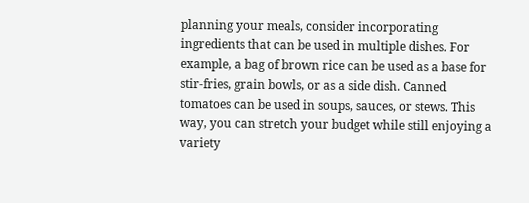planning your meals, consider incorporating ingredients that can be used in multiple dishes. For example, a bag of brown rice can be used as a base for stir-fries, grain bowls, or as a side dish. Canned tomatoes can be used in soups, sauces, or stews. This way, you can stretch your budget while still enjoying a variety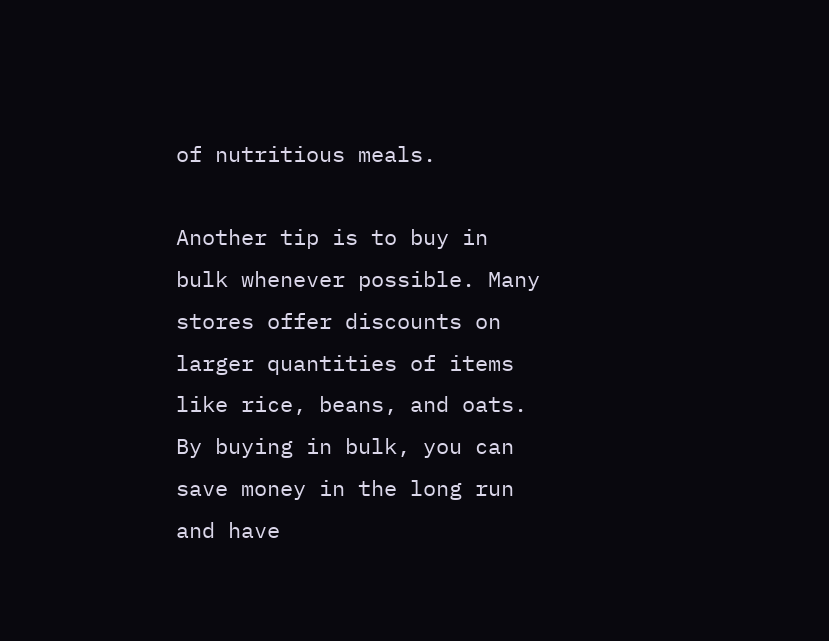of nutritious meals.

Another tip is to buy in bulk whenever possible. Many stores offer discounts on larger quantities of items like rice, beans, and oats. By buying in bulk, you can save money in the long run and have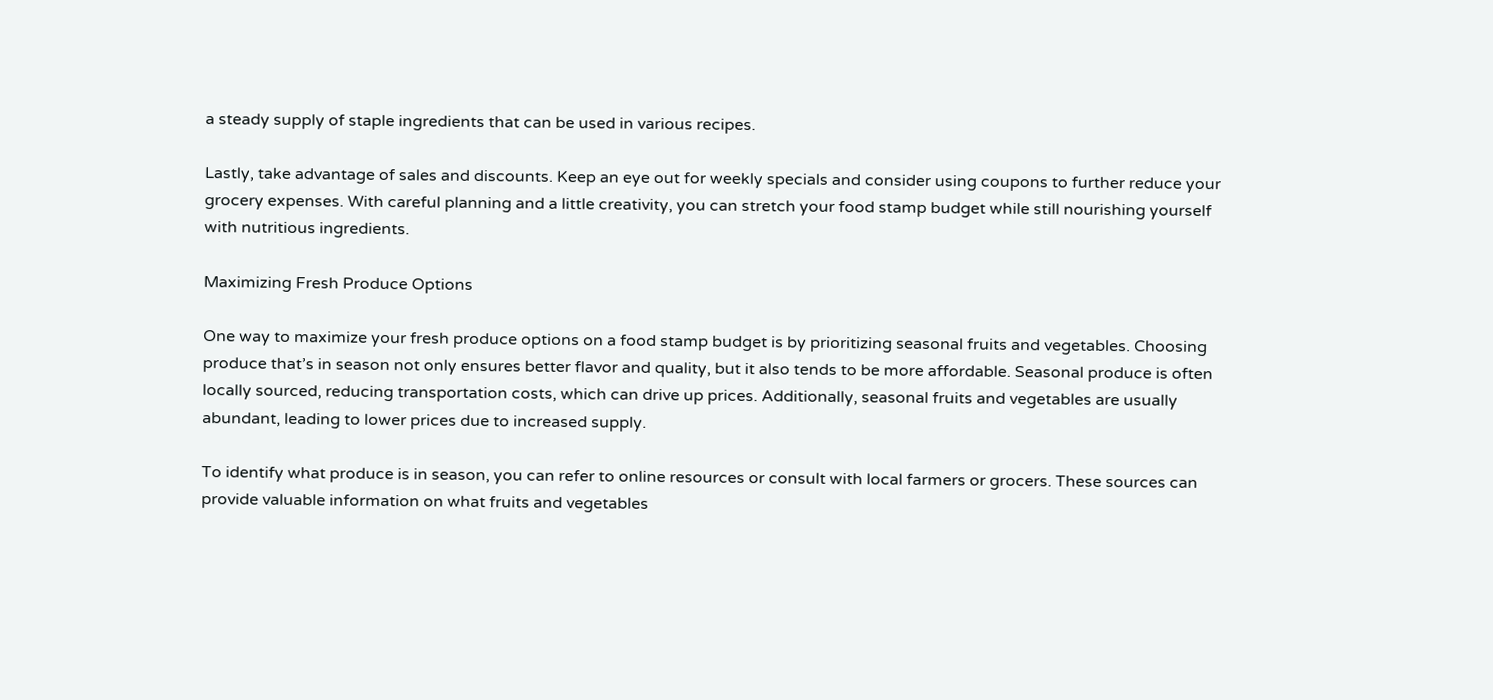a steady supply of staple ingredients that can be used in various recipes.

Lastly, take advantage of sales and discounts. Keep an eye out for weekly specials and consider using coupons to further reduce your grocery expenses. With careful planning and a little creativity, you can stretch your food stamp budget while still nourishing yourself with nutritious ingredients.

Maximizing Fresh Produce Options

One way to maximize your fresh produce options on a food stamp budget is by prioritizing seasonal fruits and vegetables. Choosing produce that’s in season not only ensures better flavor and quality, but it also tends to be more affordable. Seasonal produce is often locally sourced, reducing transportation costs, which can drive up prices. Additionally, seasonal fruits and vegetables are usually abundant, leading to lower prices due to increased supply.

To identify what produce is in season, you can refer to online resources or consult with local farmers or grocers. These sources can provide valuable information on what fruits and vegetables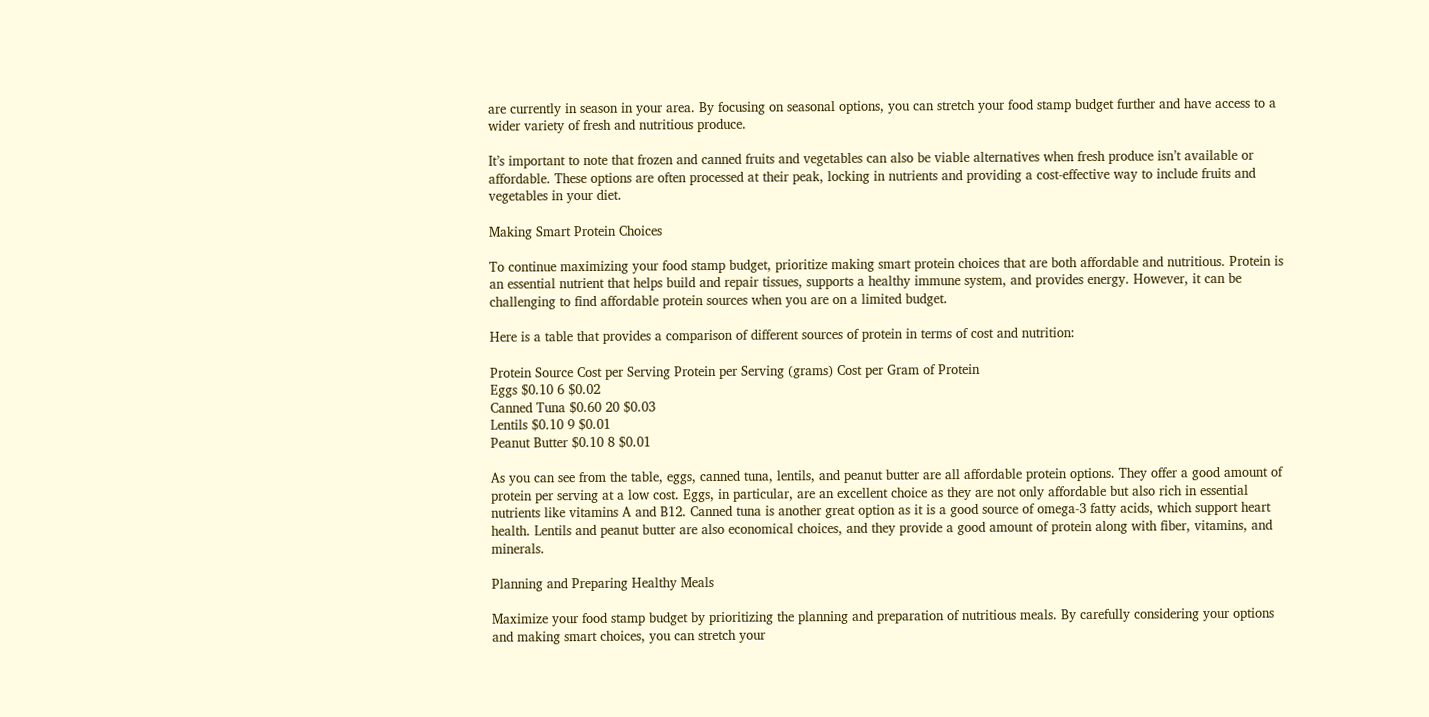are currently in season in your area. By focusing on seasonal options, you can stretch your food stamp budget further and have access to a wider variety of fresh and nutritious produce.

It’s important to note that frozen and canned fruits and vegetables can also be viable alternatives when fresh produce isn’t available or affordable. These options are often processed at their peak, locking in nutrients and providing a cost-effective way to include fruits and vegetables in your diet.

Making Smart Protein Choices

To continue maximizing your food stamp budget, prioritize making smart protein choices that are both affordable and nutritious. Protein is an essential nutrient that helps build and repair tissues, supports a healthy immune system, and provides energy. However, it can be challenging to find affordable protein sources when you are on a limited budget.

Here is a table that provides a comparison of different sources of protein in terms of cost and nutrition:

Protein Source Cost per Serving Protein per Serving (grams) Cost per Gram of Protein
Eggs $0.10 6 $0.02
Canned Tuna $0.60 20 $0.03
Lentils $0.10 9 $0.01
Peanut Butter $0.10 8 $0.01

As you can see from the table, eggs, canned tuna, lentils, and peanut butter are all affordable protein options. They offer a good amount of protein per serving at a low cost. Eggs, in particular, are an excellent choice as they are not only affordable but also rich in essential nutrients like vitamins A and B12. Canned tuna is another great option as it is a good source of omega-3 fatty acids, which support heart health. Lentils and peanut butter are also economical choices, and they provide a good amount of protein along with fiber, vitamins, and minerals.

Planning and Preparing Healthy Meals

Maximize your food stamp budget by prioritizing the planning and preparation of nutritious meals. By carefully considering your options and making smart choices, you can stretch your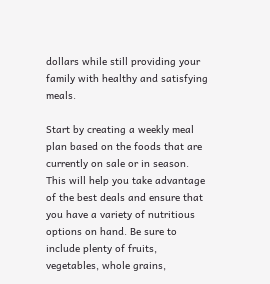dollars while still providing your family with healthy and satisfying meals.

Start by creating a weekly meal plan based on the foods that are currently on sale or in season. This will help you take advantage of the best deals and ensure that you have a variety of nutritious options on hand. Be sure to include plenty of fruits, vegetables, whole grains,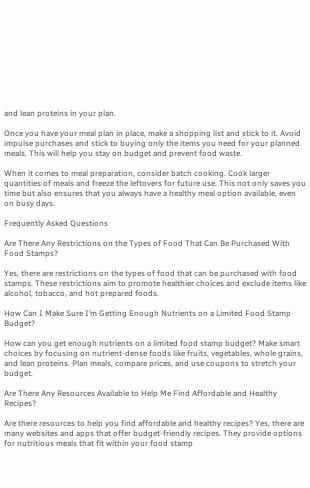and lean proteins in your plan.

Once you have your meal plan in place, make a shopping list and stick to it. Avoid impulse purchases and stick to buying only the items you need for your planned meals. This will help you stay on budget and prevent food waste.

When it comes to meal preparation, consider batch cooking. Cook larger quantities of meals and freeze the leftovers for future use. This not only saves you time but also ensures that you always have a healthy meal option available, even on busy days.

Frequently Asked Questions

Are There Any Restrictions on the Types of Food That Can Be Purchased With Food Stamps?

Yes, there are restrictions on the types of food that can be purchased with food stamps. These restrictions aim to promote healthier choices and exclude items like alcohol, tobacco, and hot prepared foods.

How Can I Make Sure I’m Getting Enough Nutrients on a Limited Food Stamp Budget?

How can you get enough nutrients on a limited food stamp budget? Make smart choices by focusing on nutrient-dense foods like fruits, vegetables, whole grains, and lean proteins. Plan meals, compare prices, and use coupons to stretch your budget.

Are There Any Resources Available to Help Me Find Affordable and Healthy Recipes?

Are there resources to help you find affordable and healthy recipes? Yes, there are many websites and apps that offer budget-friendly recipes. They provide options for nutritious meals that fit within your food stamp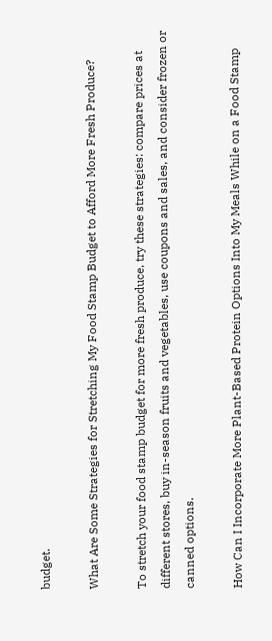budget.

What Are Some Strategies for Stretching My Food Stamp Budget to Afford More Fresh Produce?

To stretch your food stamp budget for more fresh produce, try these strategies: compare prices at different stores, buy in-season fruits and vegetables, use coupons and sales, and consider frozen or canned options.

How Can I Incorporate More Plant-Based Protein Options Into My Meals While on a Food Stamp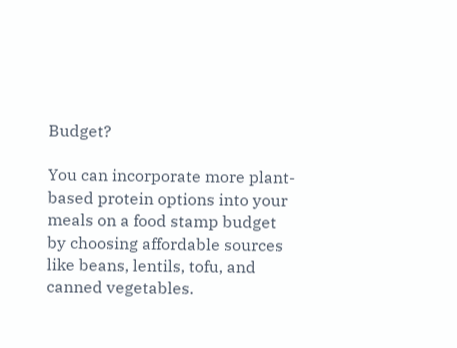Budget?

You can incorporate more plant-based protein options into your meals on a food stamp budget by choosing affordable sources like beans, lentils, tofu, and canned vegetables.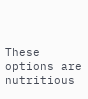These options are nutritious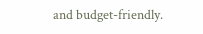and budget-friendly.